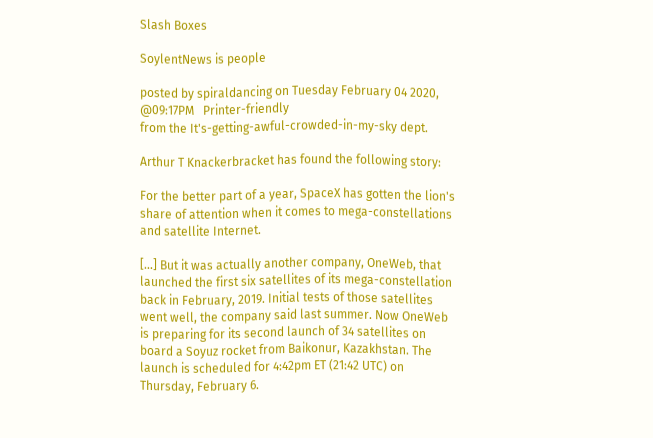Slash Boxes

SoylentNews is people

posted by spiraldancing on Tuesday February 04 2020, @09:17PM   Printer-friendly
from the It's-getting-awful-crowded-in-my-sky dept.

Arthur T Knackerbracket has found the following story:

For the better part of a year, SpaceX has gotten the lion's share of attention when it comes to mega-constellations and satellite Internet.

[...] But it was actually another company, OneWeb, that launched the first six satellites of its mega-constellation back in February, 2019. Initial tests of those satellites went well, the company said last summer. Now OneWeb is preparing for its second launch of 34 satellites on board a Soyuz rocket from Baikonur, Kazakhstan. The launch is scheduled for 4:42pm ET (21:42 UTC) on Thursday, February 6.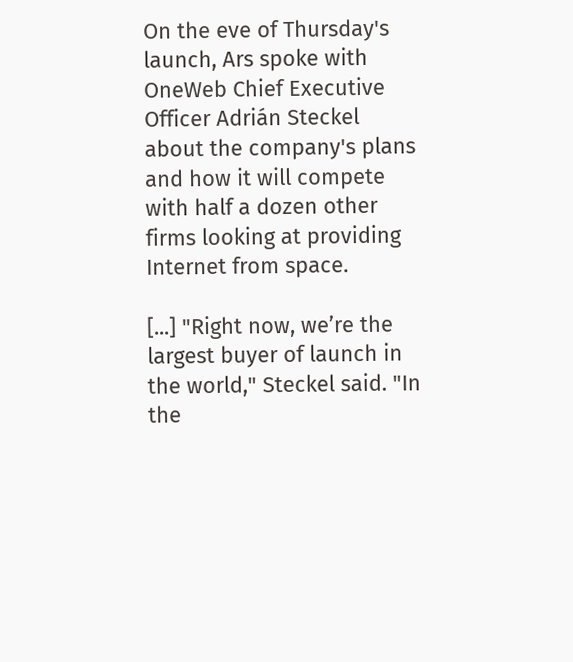On the eve of Thursday's launch, Ars spoke with OneWeb Chief Executive Officer Adrián Steckel about the company's plans and how it will compete with half a dozen other firms looking at providing Internet from space.

[...] "Right now, we’re the largest buyer of launch in the world," Steckel said. "In the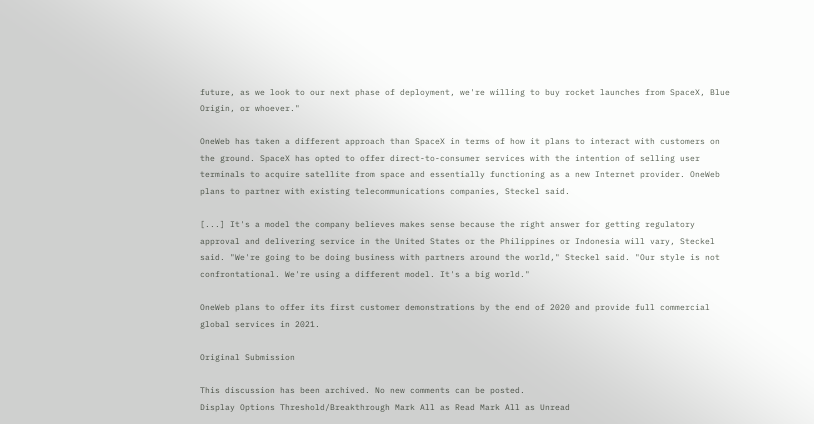future, as we look to our next phase of deployment, we're willing to buy rocket launches from SpaceX, Blue Origin, or whoever."

OneWeb has taken a different approach than SpaceX in terms of how it plans to interact with customers on the ground. SpaceX has opted to offer direct-to-consumer services with the intention of selling user terminals to acquire satellite from space and essentially functioning as a new Internet provider. OneWeb plans to partner with existing telecommunications companies, Steckel said.

[...] It's a model the company believes makes sense because the right answer for getting regulatory approval and delivering service in the United States or the Philippines or Indonesia will vary, Steckel said. "We're going to be doing business with partners around the world," Steckel said. "Our style is not confrontational. We're using a different model. It's a big world."

OneWeb plans to offer its first customer demonstrations by the end of 2020 and provide full commercial global services in 2021.

Original Submission

This discussion has been archived. No new comments can be posted.
Display Options Threshold/Breakthrough Mark All as Read Mark All as Unread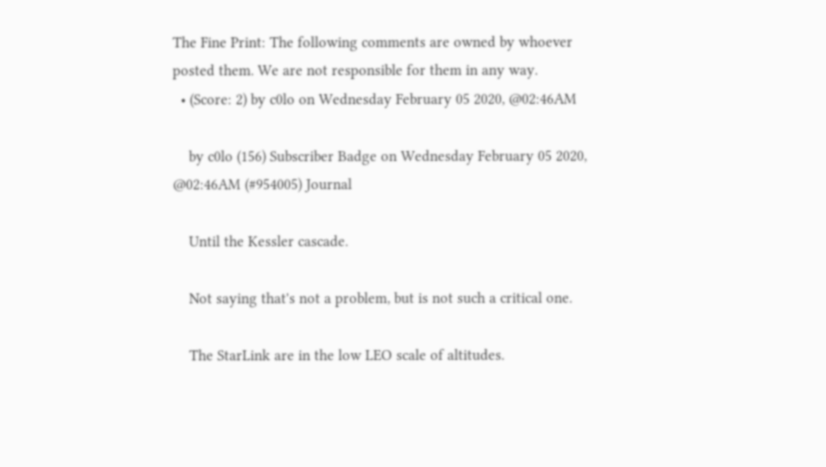The Fine Print: The following comments are owned by whoever posted them. We are not responsible for them in any way.
  • (Score: 2) by c0lo on Wednesday February 05 2020, @02:46AM

    by c0lo (156) Subscriber Badge on Wednesday February 05 2020, @02:46AM (#954005) Journal

    Until the Kessler cascade.

    Not saying that's not a problem, but is not such a critical one.

    The StarLink are in the low LEO scale of altitudes.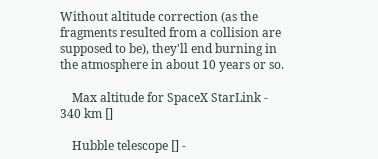Without altitude correction (as the fragments resulted from a collision are supposed to be), they'll end burning in the atmosphere in about 10 years or so.

    Max altitude for SpaceX StarLink - 340 km []

    Hubble telescope [] -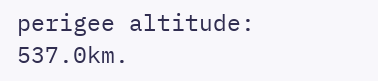perigee altitude: 537.0km.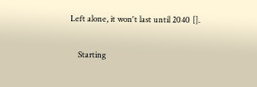Left alone, it won't last until 2040 [].

    Starting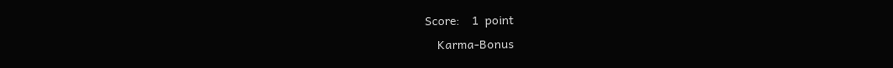Score:    1  point
    Karma-Bonus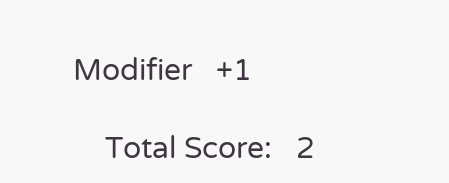Modifier   +1

    Total Score:   2